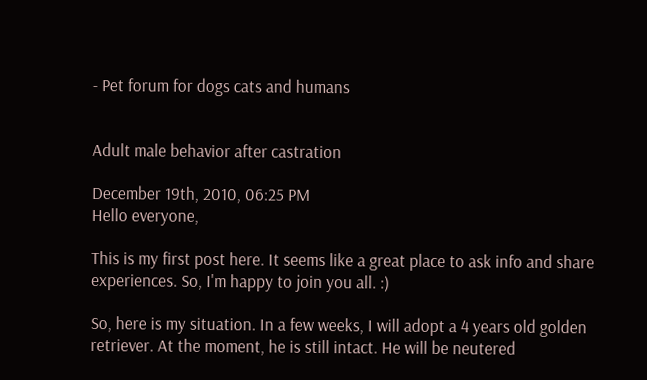- Pet forum for dogs cats and humans


Adult male behavior after castration

December 19th, 2010, 06:25 PM
Hello everyone,

This is my first post here. It seems like a great place to ask info and share experiences. So, I'm happy to join you all. :)

So, here is my situation. In a few weeks, I will adopt a 4 years old golden retriever. At the moment, he is still intact. He will be neutered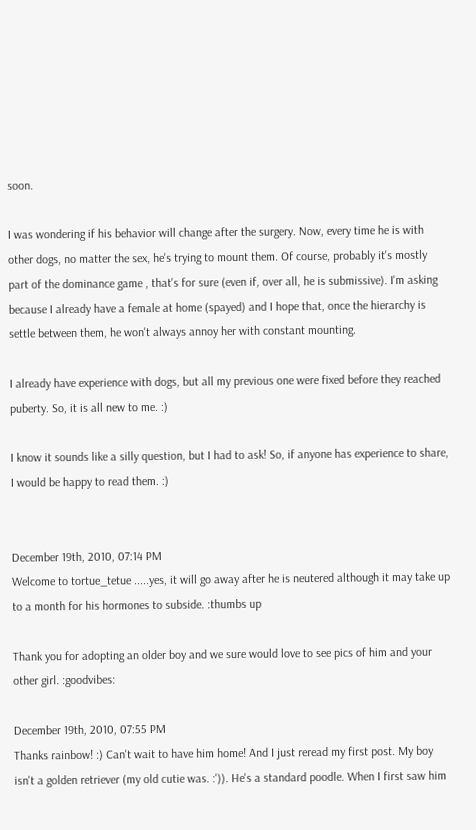soon.

I was wondering if his behavior will change after the surgery. Now, every time he is with other dogs, no matter the sex, he's trying to mount them. Of course, probably it's mostly part of the dominance game , that's for sure (even if, over all, he is submissive). I'm asking because I already have a female at home (spayed) and I hope that, once the hierarchy is settle between them, he won't always annoy her with constant mounting.

I already have experience with dogs, but all my previous one were fixed before they reached puberty. So, it is all new to me. :)

I know it sounds like a silly question, but I had to ask! So, if anyone has experience to share, I would be happy to read them. :)


December 19th, 2010, 07:14 PM
Welcome to tortue_tetue .....yes, it will go away after he is neutered although it may take up to a month for his hormones to subside. :thumbs up

Thank you for adopting an older boy and we sure would love to see pics of him and your other girl. :goodvibes:

December 19th, 2010, 07:55 PM
Thanks rainbow! :) Can't wait to have him home! And I just reread my first post. My boy isn't a golden retriever (my old cutie was. :')). He's a standard poodle. When I first saw him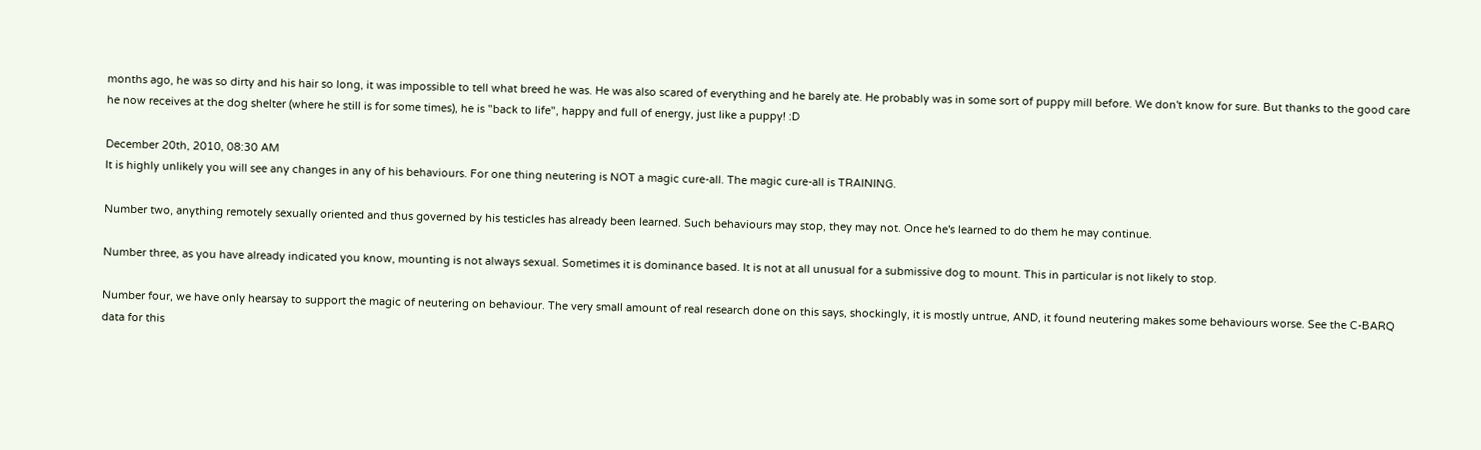months ago, he was so dirty and his hair so long, it was impossible to tell what breed he was. He was also scared of everything and he barely ate. He probably was in some sort of puppy mill before. We don't know for sure. But thanks to the good care he now receives at the dog shelter (where he still is for some times), he is "back to life", happy and full of energy, just like a puppy! :D

December 20th, 2010, 08:30 AM
It is highly unlikely you will see any changes in any of his behaviours. For one thing neutering is NOT a magic cure-all. The magic cure-all is TRAINING.

Number two, anything remotely sexually oriented and thus governed by his testicles has already been learned. Such behaviours may stop, they may not. Once he's learned to do them he may continue.

Number three, as you have already indicated you know, mounting is not always sexual. Sometimes it is dominance based. It is not at all unusual for a submissive dog to mount. This in particular is not likely to stop.

Number four, we have only hearsay to support the magic of neutering on behaviour. The very small amount of real research done on this says, shockingly, it is mostly untrue, AND, it found neutering makes some behaviours worse. See the C-BARQ data for this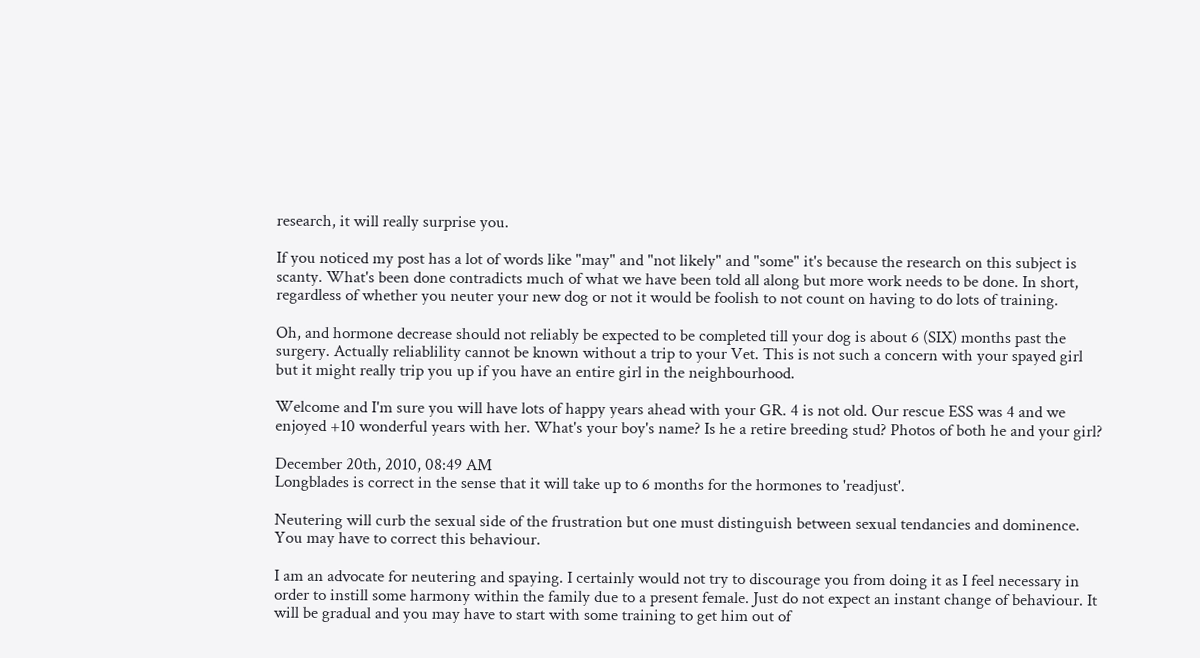research, it will really surprise you.

If you noticed my post has a lot of words like "may" and "not likely" and "some" it's because the research on this subject is scanty. What's been done contradicts much of what we have been told all along but more work needs to be done. In short, regardless of whether you neuter your new dog or not it would be foolish to not count on having to do lots of training.

Oh, and hormone decrease should not reliably be expected to be completed till your dog is about 6 (SIX) months past the surgery. Actually reliablility cannot be known without a trip to your Vet. This is not such a concern with your spayed girl but it might really trip you up if you have an entire girl in the neighbourhood.

Welcome and I'm sure you will have lots of happy years ahead with your GR. 4 is not old. Our rescue ESS was 4 and we enjoyed +10 wonderful years with her. What's your boy's name? Is he a retire breeding stud? Photos of both he and your girl?

December 20th, 2010, 08:49 AM
Longblades is correct in the sense that it will take up to 6 months for the hormones to 'readjust'.

Neutering will curb the sexual side of the frustration but one must distinguish between sexual tendancies and dominence. You may have to correct this behaviour.

I am an advocate for neutering and spaying. I certainly would not try to discourage you from doing it as I feel necessary in order to instill some harmony within the family due to a present female. Just do not expect an instant change of behaviour. It will be gradual and you may have to start with some training to get him out of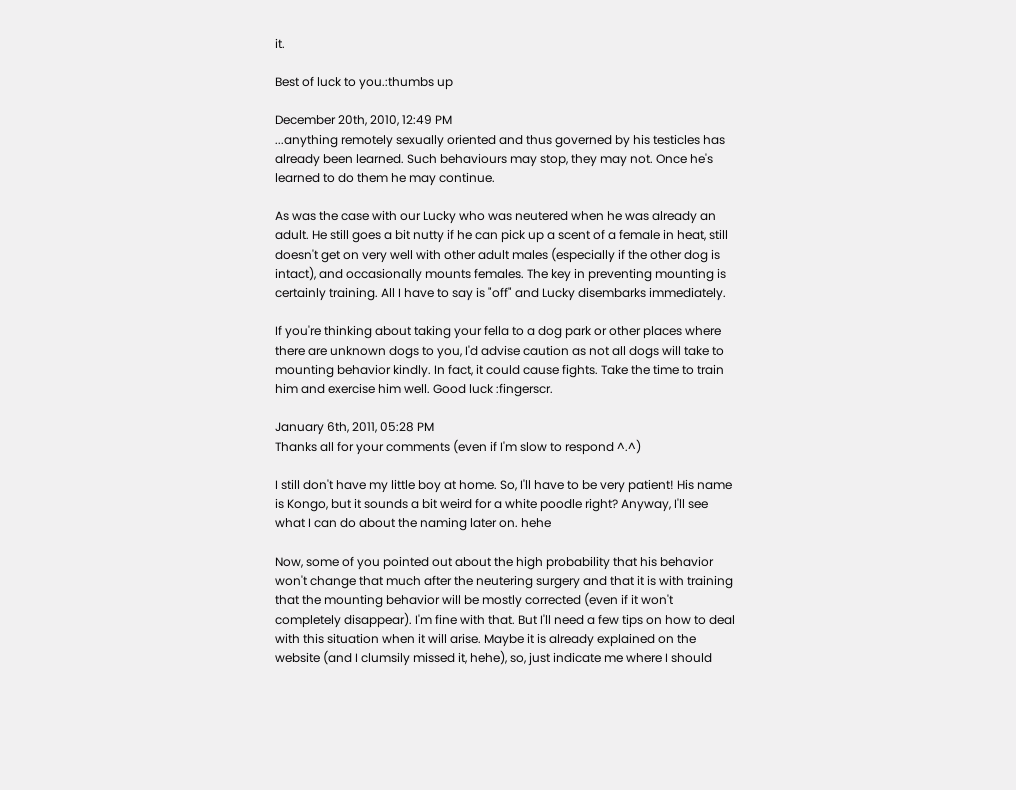it.

Best of luck to you.:thumbs up

December 20th, 2010, 12:49 PM
...anything remotely sexually oriented and thus governed by his testicles has already been learned. Such behaviours may stop, they may not. Once he's learned to do them he may continue.

As was the case with our Lucky who was neutered when he was already an adult. He still goes a bit nutty if he can pick up a scent of a female in heat, still doesn't get on very well with other adult males (especially if the other dog is intact), and occasionally mounts females. The key in preventing mounting is certainly training. All I have to say is "off" and Lucky disembarks immediately.

If you're thinking about taking your fella to a dog park or other places where there are unknown dogs to you, I'd advise caution as not all dogs will take to mounting behavior kindly. In fact, it could cause fights. Take the time to train him and exercise him well. Good luck :fingerscr.

January 6th, 2011, 05:28 PM
Thanks all for your comments (even if I'm slow to respond ^.^)

I still don't have my little boy at home. So, I'll have to be very patient! His name is Kongo, but it sounds a bit weird for a white poodle right? Anyway, I'll see what I can do about the naming later on. hehe

Now, some of you pointed out about the high probability that his behavior won't change that much after the neutering surgery and that it is with training that the mounting behavior will be mostly corrected (even if it won't completely disappear). I'm fine with that. But I'll need a few tips on how to deal with this situation when it will arise. Maybe it is already explained on the website (and I clumsily missed it, hehe), so, just indicate me where I should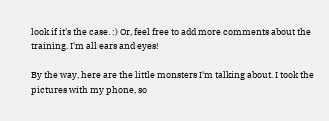look if it's the case. :) Or, feel free to add more comments about the training. I'm all ears and eyes!

By the way, here are the little monsters I'm talking about. I took the pictures with my phone, so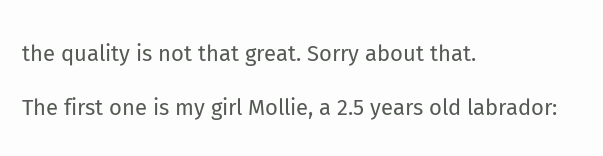the quality is not that great. Sorry about that.

The first one is my girl Mollie, a 2.5 years old labrador: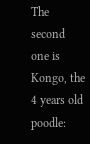The second one is Kongo, the 4 years old poodle: